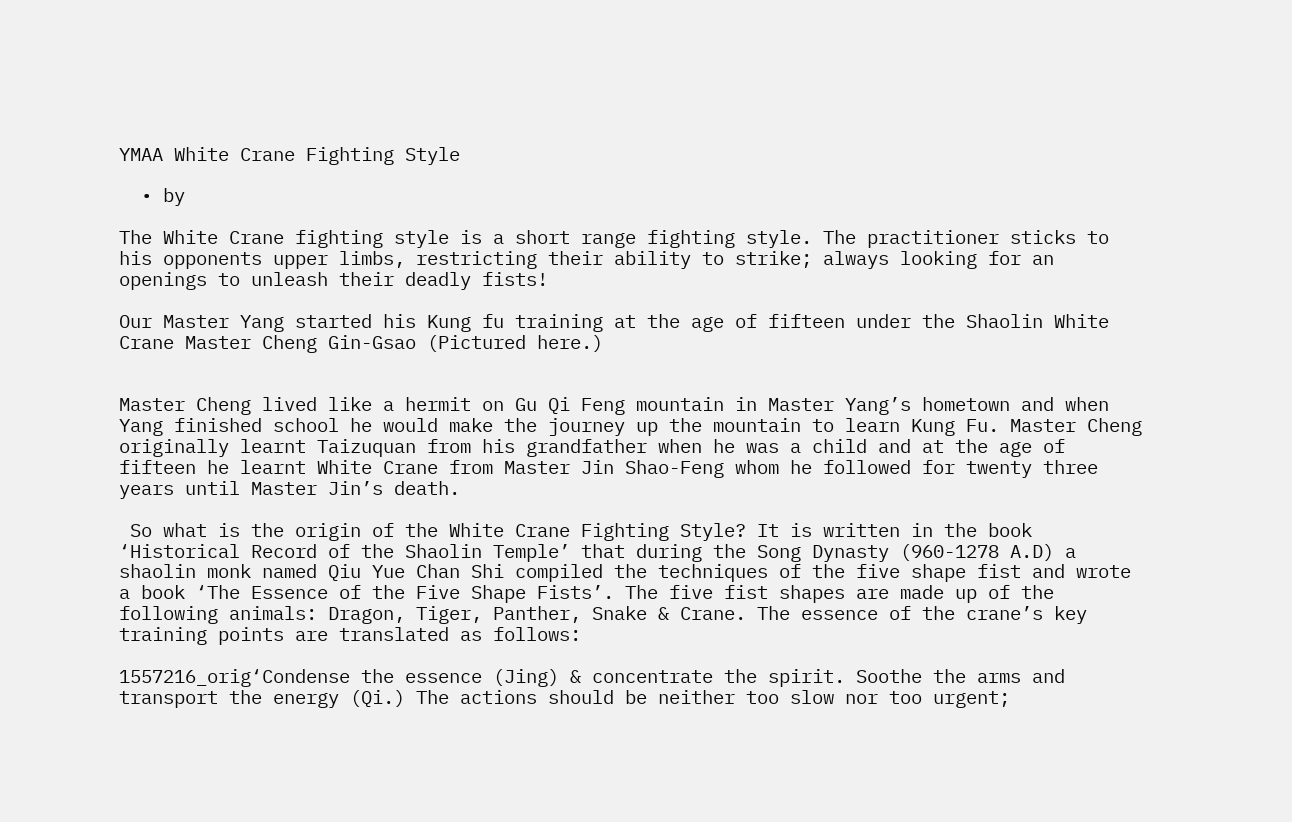YMAA White Crane Fighting Style

  • by

The White Crane fighting style is a short range fighting style. The practitioner sticks to his opponents upper limbs, restricting their ability to strike; always looking for an openings to unleash their deadly fists!

Our Master Yang started his Kung fu training at the age of fifteen under the Shaolin White Crane Master Cheng Gin-Gsao (Pictured here.)


Master Cheng lived like a hermit on Gu Qi Feng mountain in Master Yang’s hometown and when Yang finished school he would make the journey up the mountain to learn Kung Fu. Master Cheng originally learnt Taizuquan from his grandfather when he was a child and at the age of fifteen he learnt White Crane from Master Jin Shao-Feng whom he followed for twenty three years until Master Jin’s death.

 So what is the origin of the White Crane Fighting Style? It is written in the book ‘Historical Record of the Shaolin Temple’ that during the Song Dynasty (960-1278 A.D) a shaolin monk named Qiu Yue Chan Shi compiled the techniques of the five shape fist and wrote a book ‘The Essence of the Five Shape Fists’. The five fist shapes are made up of the following animals: Dragon, Tiger, Panther, Snake & Crane. The essence of the crane’s key training points are translated as follows:

1557216_orig‘Condense the essence (Jing) & concentrate the spirit. Soothe the arms and transport the energy (Qi.) The actions should be neither too slow nor too urgent;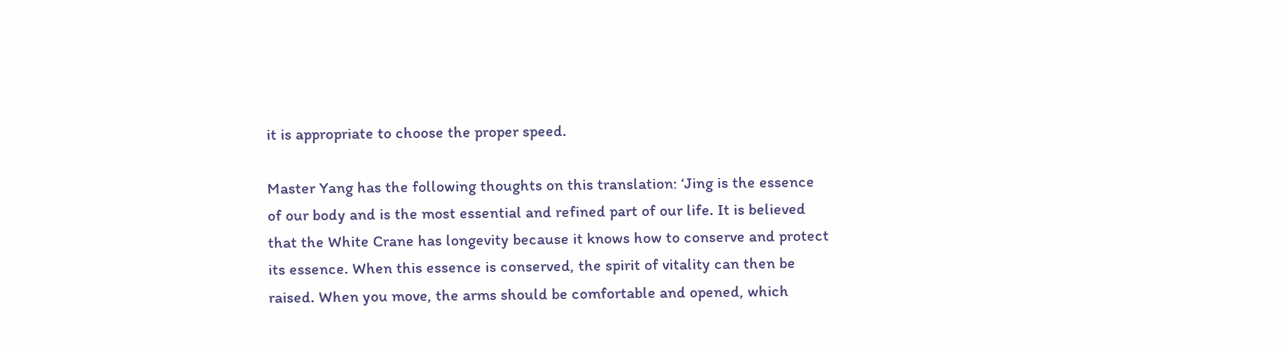it is appropriate to choose the proper speed.

Master Yang has the following thoughts on this translation: ‘Jing is the essence of our body and is the most essential and refined part of our life. It is believed that the White Crane has longevity because it knows how to conserve and protect its essence. When this essence is conserved, the spirit of vitality can then be raised. When you move, the arms should be comfortable and opened, which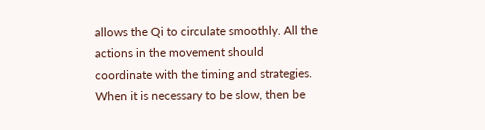allows the Qi to circulate smoothly. All the actions in the movement should coordinate with the timing and strategies. When it is necessary to be slow, then be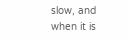slow, and when it is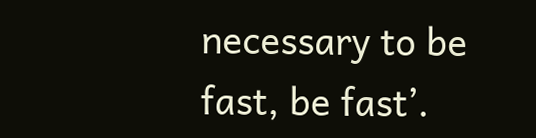necessary to be fast, be fast’.